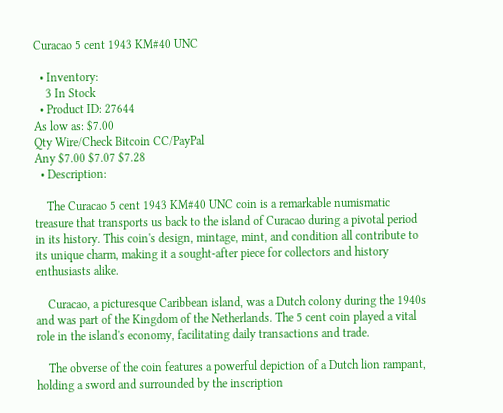Curacao 5 cent 1943 KM#40 UNC

  • Inventory:
    3 In Stock
  • Product ID: 27644
As low as: $7.00
Qty Wire/Check Bitcoin CC/PayPal
Any $7.00 $7.07 $7.28
  • Description:

    The Curacao 5 cent 1943 KM#40 UNC coin is a remarkable numismatic treasure that transports us back to the island of Curacao during a pivotal period in its history. This coin's design, mintage, mint, and condition all contribute to its unique charm, making it a sought-after piece for collectors and history enthusiasts alike.

    Curacao, a picturesque Caribbean island, was a Dutch colony during the 1940s and was part of the Kingdom of the Netherlands. The 5 cent coin played a vital role in the island's economy, facilitating daily transactions and trade.

    The obverse of the coin features a powerful depiction of a Dutch lion rampant, holding a sword and surrounded by the inscription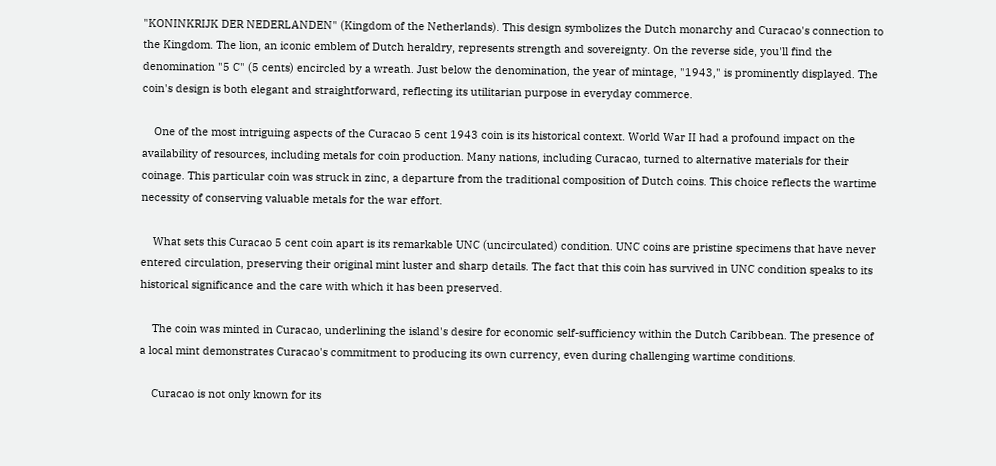"KONINKRIJK DER NEDERLANDEN" (Kingdom of the Netherlands). This design symbolizes the Dutch monarchy and Curacao's connection to the Kingdom. The lion, an iconic emblem of Dutch heraldry, represents strength and sovereignty. On the reverse side, you'll find the denomination "5 C" (5 cents) encircled by a wreath. Just below the denomination, the year of mintage, "1943," is prominently displayed. The coin's design is both elegant and straightforward, reflecting its utilitarian purpose in everyday commerce.

    One of the most intriguing aspects of the Curacao 5 cent 1943 coin is its historical context. World War II had a profound impact on the availability of resources, including metals for coin production. Many nations, including Curacao, turned to alternative materials for their coinage. This particular coin was struck in zinc, a departure from the traditional composition of Dutch coins. This choice reflects the wartime necessity of conserving valuable metals for the war effort.

    What sets this Curacao 5 cent coin apart is its remarkable UNC (uncirculated) condition. UNC coins are pristine specimens that have never entered circulation, preserving their original mint luster and sharp details. The fact that this coin has survived in UNC condition speaks to its historical significance and the care with which it has been preserved.

    The coin was minted in Curacao, underlining the island's desire for economic self-sufficiency within the Dutch Caribbean. The presence of a local mint demonstrates Curacao's commitment to producing its own currency, even during challenging wartime conditions.

    Curacao is not only known for its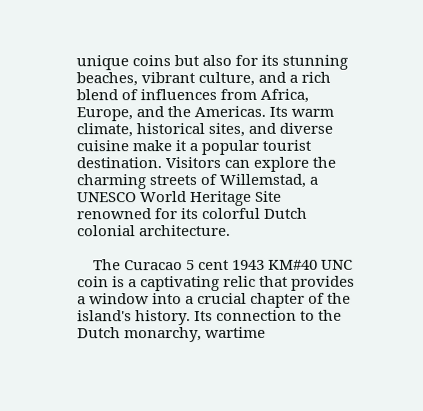unique coins but also for its stunning beaches, vibrant culture, and a rich blend of influences from Africa, Europe, and the Americas. Its warm climate, historical sites, and diverse cuisine make it a popular tourist destination. Visitors can explore the charming streets of Willemstad, a UNESCO World Heritage Site renowned for its colorful Dutch colonial architecture.

    The Curacao 5 cent 1943 KM#40 UNC coin is a captivating relic that provides a window into a crucial chapter of the island's history. Its connection to the Dutch monarchy, wartime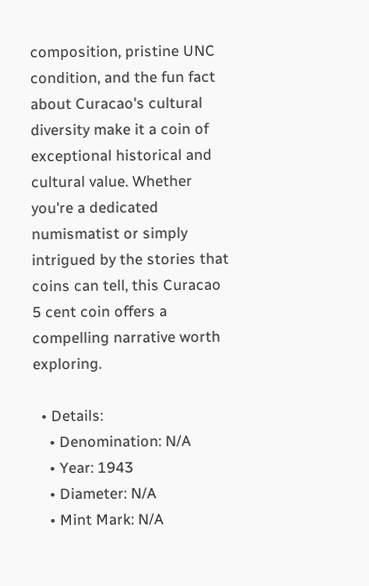composition, pristine UNC condition, and the fun fact about Curacao's cultural diversity make it a coin of exceptional historical and cultural value. Whether you're a dedicated numismatist or simply intrigued by the stories that coins can tell, this Curacao 5 cent coin offers a compelling narrative worth exploring.

  • Details:
    • Denomination: N/A
    • Year: 1943
    • Diameter: N/A
    • Mint Mark: N/A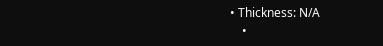• Thickness: N/A
    •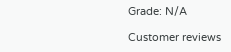Grade: N/A

Customer reviews